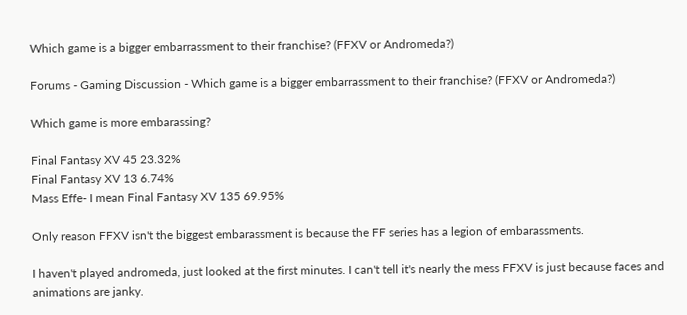Which game is a bigger embarrassment to their franchise? (FFXV or Andromeda?)

Forums - Gaming Discussion - Which game is a bigger embarrassment to their franchise? (FFXV or Andromeda?)

Which game is more embarassing?

Final Fantasy XV 45 23.32%
Final Fantasy XV 13 6.74%
Mass Effe- I mean Final Fantasy XV 135 69.95%

Only reason FFXV isn't the biggest embarassment is because the FF series has a legion of embarassments.

I haven't played andromeda, just looked at the first minutes. I can't tell it's nearly the mess FFXV is just because faces and animations are janky.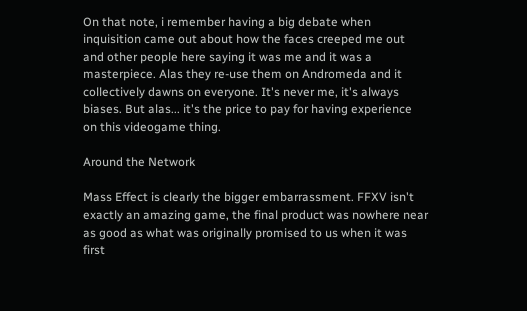On that note, i remember having a big debate when inquisition came out about how the faces creeped me out and other people here saying it was me and it was a masterpiece. Alas they re-use them on Andromeda and it collectively dawns on everyone. It's never me, it's always biases. But alas... it's the price to pay for having experience on this videogame thing.

Around the Network

Mass Effect is clearly the bigger embarrassment. FFXV isn't exactly an amazing game, the final product was nowhere near as good as what was originally promised to us when it was first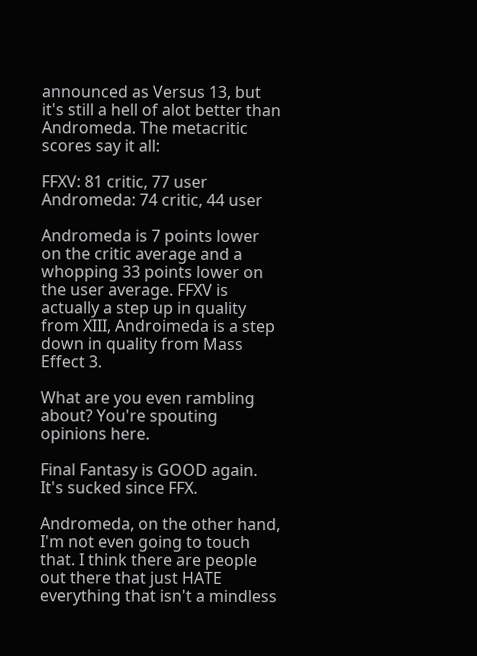announced as Versus 13, but it's still a hell of alot better than Andromeda. The metacritic scores say it all:

FFXV: 81 critic, 77 user
Andromeda: 74 critic, 44 user

Andromeda is 7 points lower on the critic average and a whopping 33 points lower on the user average. FFXV is actually a step up in quality from XIII, Androimeda is a step down in quality from Mass Effect 3.

What are you even rambling about? You're spouting opinions here.

Final Fantasy is GOOD again. It's sucked since FFX.

Andromeda, on the other hand, I'm not even going to touch that. I think there are people out there that just HATE everything that isn't a mindless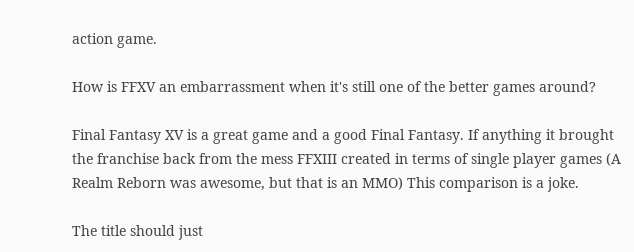action game.

How is FFXV an embarrassment when it's still one of the better games around?

Final Fantasy XV is a great game and a good Final Fantasy. If anything it brought the franchise back from the mess FFXIII created in terms of single player games (A Realm Reborn was awesome, but that is an MMO) This comparison is a joke.

The title should just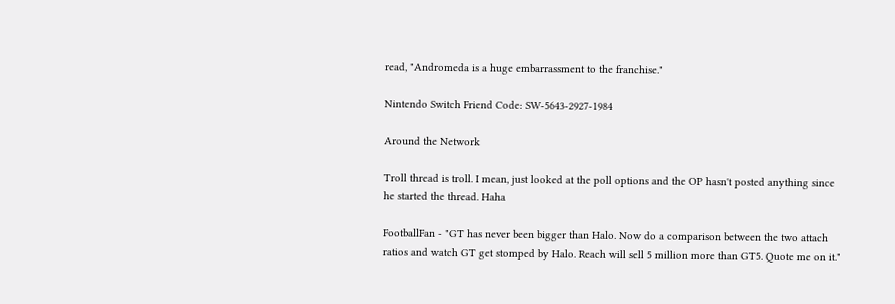read, "Andromeda is a huge embarrassment to the franchise."

Nintendo Switch Friend Code: SW-5643-2927-1984

Around the Network

Troll thread is troll. I mean, just looked at the poll options and the OP hasn't posted anything since he started the thread. Haha

FootballFan - "GT has never been bigger than Halo. Now do a comparison between the two attach ratios and watch GT get stomped by Halo. Reach will sell 5 million more than GT5. Quote me on it."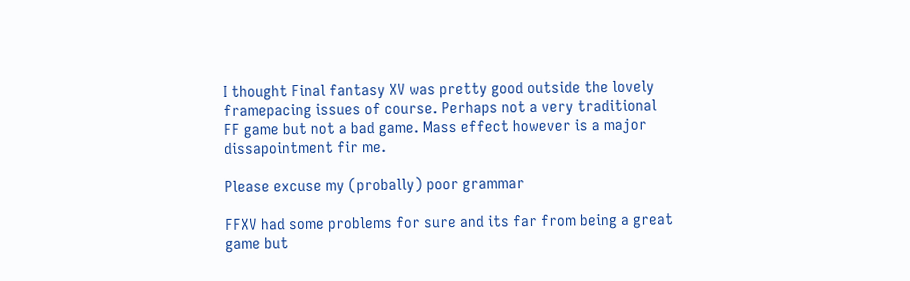I thought Final fantasy XV was pretty good outside the lovely framepacing issues of course. Perhaps not a very traditional FF game but not a bad game. Mass effect however is a major dissapointment fir me.

Please excuse my (probally) poor grammar

FFXV had some problems for sure and its far from being a great game but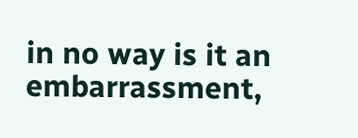in no way is it an embarrassment,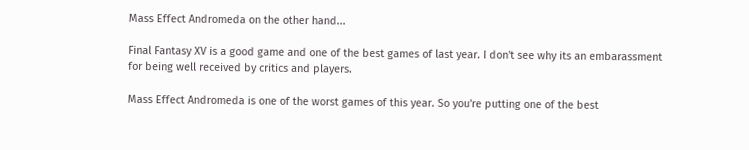Mass Effect Andromeda on the other hand...

Final Fantasy XV is a good game and one of the best games of last year. I don't see why its an embarassment for being well received by critics and players.

Mass Effect Andromeda is one of the worst games of this year. So you're putting one of the best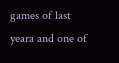games of last yeara and one of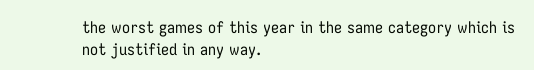the worst games of this year in the same category which is not justified in any way.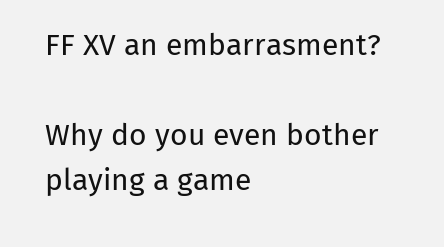FF XV an embarrasment?

Why do you even bother playing a game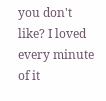you don't like? I loved every minute of it